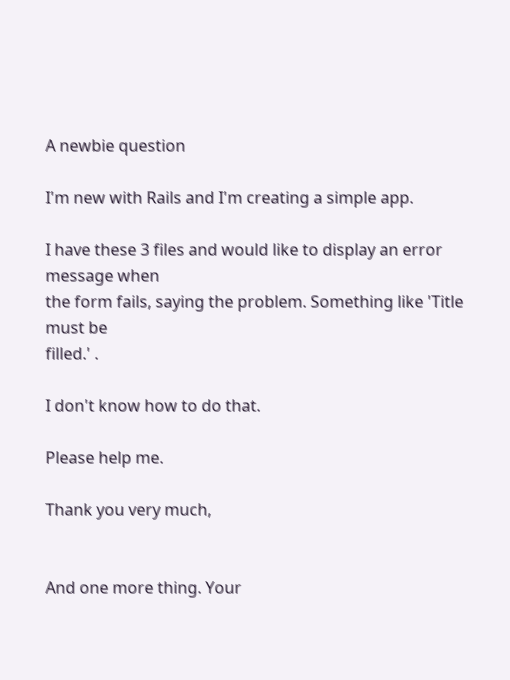A newbie question

I'm new with Rails and I'm creating a simple app.

I have these 3 files and would like to display an error message when
the form fails, saying the problem. Something like 'Title must be
filled.' .

I don't know how to do that.

Please help me.

Thank you very much,


And one more thing. Your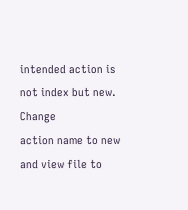intended action is not index but new. Change
action name to new and view file to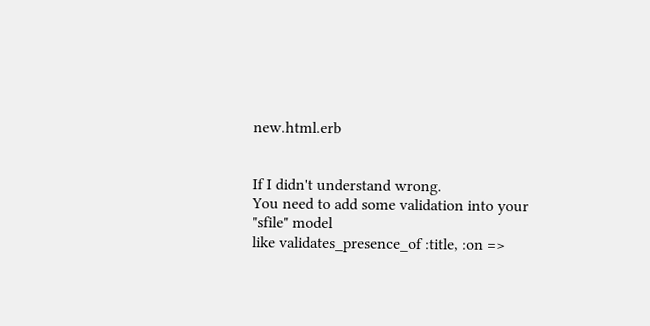new.html.erb


If I didn't understand wrong.
You need to add some validation into your "sfile" model
like validates_presence_of :title, :on =>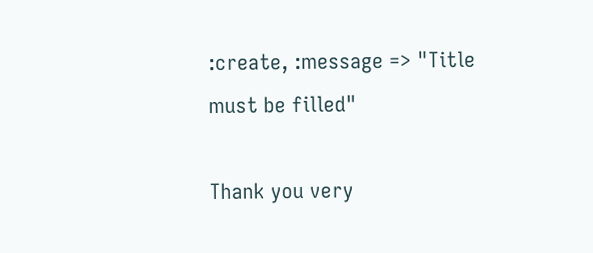:create, :message => "Title
must be filled"

Thank you very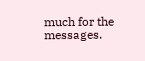much for the messages.